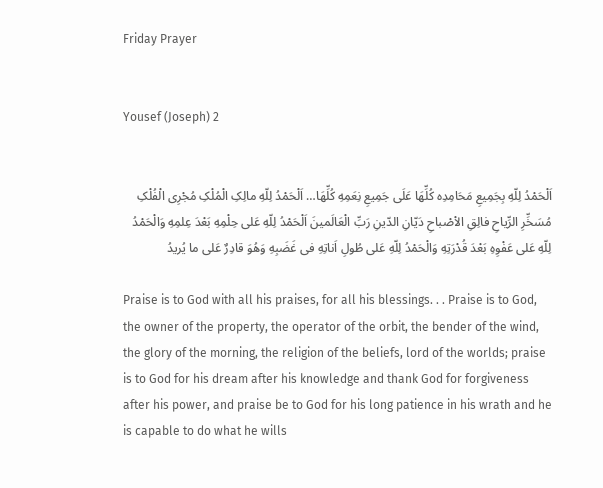Friday Prayer


Yousef (Joseph) 2


اَلْحَمْدُ لِلّهِ بِجَمِیعِ مَحَامِدِه کُلِّهَا عَلَی جَمِیعِ نِعَمِهِ کُلِّهَا… اَلْحَمْدُ لِلّهِ مالِکِ الْمُلْکِ مُجْرِی الْفُلْکِ مُسَخِّرِ الرِّیاحِ فالِقِ الاْصْباحِ دَیّانِ الدّینِ رَبِّ الْعَالَمینَ اَلْحَمْدُ لِلّهِ عَلی حِلْمِهِ بَعْدَ عِلمِهِ وَالْحَمْدُ لِلّهِ عَلی عَفْوِهِ بَعْدَ قُدْرَتِهِ وَالْحَمْدُ لِلّهِ عَلی طُولِ اَناتِهِ فی غَضَبِهِ وَهُوَ قادِرٌ عَلی ما یُریدُ

Praise is to God with all his praises, for all his blessings. . . Praise is to God, the owner of the property, the operator of the orbit, the bender of the wind, the glory of the morning, the religion of the beliefs, lord of the worlds; praise is to God for his dream after his knowledge and thank God for forgiveness after his power, and praise be to God for his long patience in his wrath and he is capable to do what he wills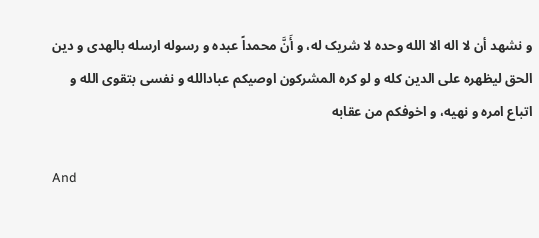و نشهد أن لا اله الا الله وحده لا شریک له، و أَنَّ محمداً عبده و رسوله ارسله بالهدی و دین الحق لیظهره علی الدین کله و لو کره المشرکون اوصیکم عبادالله و نفسی بتقوی الله و اتباع امره و نهیه، و اخوفکم من عقابه

And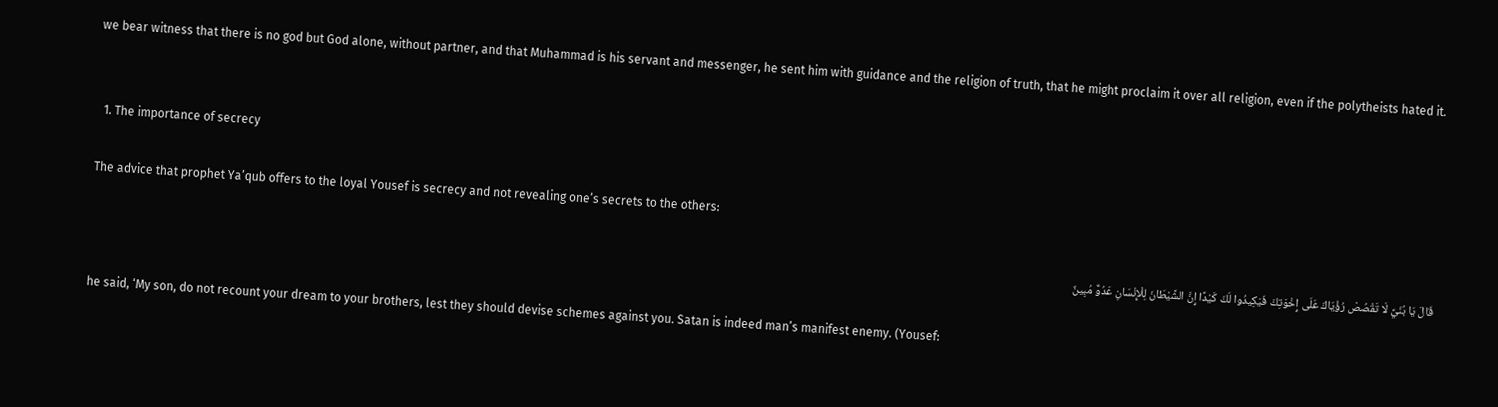we bear witness that there is no god but God alone, without partner, and that Muhammad is his servant and messenger, he sent him with guidance and the religion of truth, that he might proclaim it over all religion, even if the polytheists hated it.


  1. The importance of secrecy

The advice that prophet Ya’qub offers to the loyal Yousef is secrecy and not revealing one’s secrets to the others:

قَالَ يَا بُنَيَّ لَا تَقْصُصْ رُؤْيَاكَ عَلَى إِخْوَتِكَ فَيَكِيدُوا لَكَ كَيْدًا إِنَّ الشَّيْطَانَ لِلْإِنْسَانِ عَدُوٌّ مُبِينٌ

he said, ‘My son, do not recount your dream to your brothers, lest they should devise schemes against you. Satan is indeed man’s manifest enemy. (Yousef: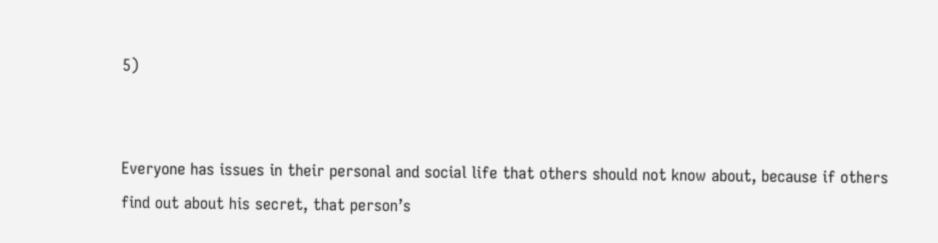5)


Everyone has issues in their personal and social life that others should not know about, because if others find out about his secret, that person’s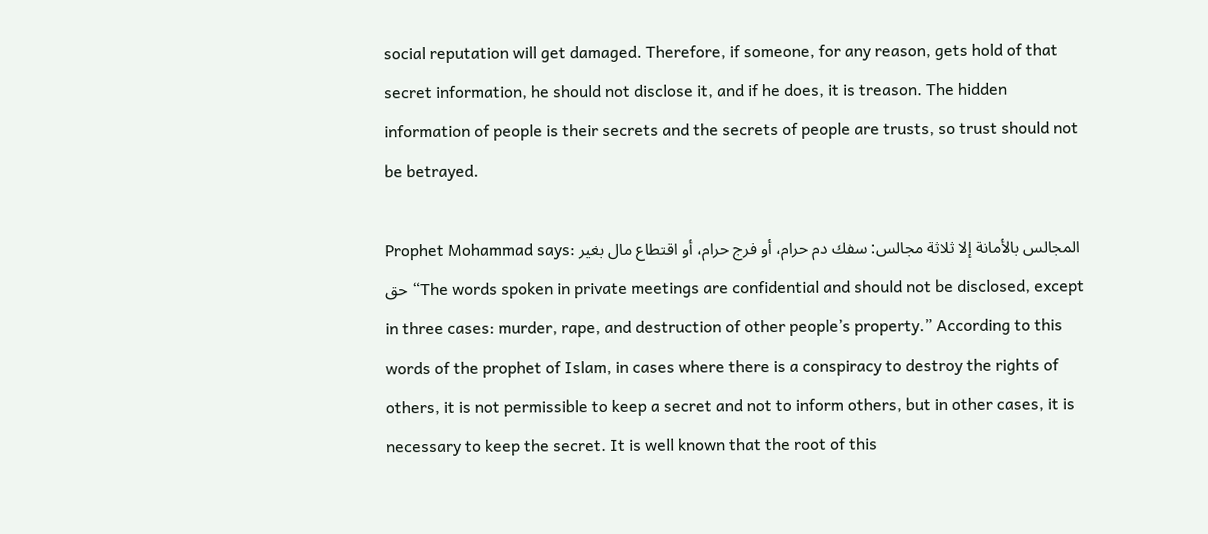social reputation will get damaged. Therefore, if someone, for any reason, gets hold of that secret information, he should not disclose it, and if he does, it is treason. The hidden information of people is their secrets and the secrets of people are trusts, so trust should not be betrayed.

Prophet Mohammad says: المجالس بالأمانة إلا ثلاثة مجالس: سفك دم حرام، أو فرج حرام، أو اقتطاع مال بغير حق “The words spoken in private meetings are confidential and should not be disclosed, except in three cases: murder, rape, and destruction of other people’s property.” According to this words of the prophet of Islam, in cases where there is a conspiracy to destroy the rights of others, it is not permissible to keep a secret and not to inform others, but in other cases, it is necessary to keep the secret. It is well known that the root of this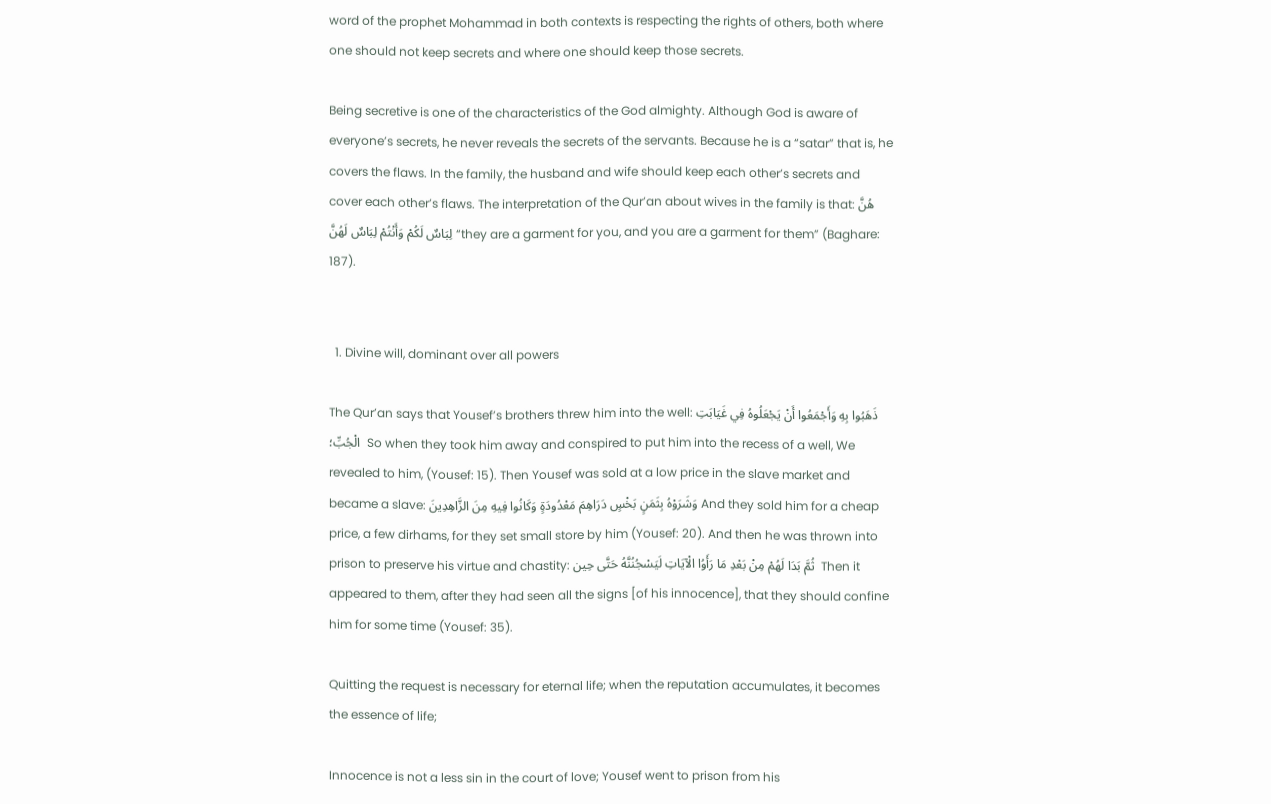word of the prophet Mohammad in both contexts is respecting the rights of others, both where one should not keep secrets and where one should keep those secrets.

Being secretive is one of the characteristics of the God almighty. Although God is aware of everyone’s secrets, he never reveals the secrets of the servants. Because he is a “satar” that is, he covers the flaws. In the family, the husband and wife should keep each other’s secrets and cover each other’s flaws. The interpretation of the Qur’an about wives in the family is that: هُنَّ لِبَاسٌ لَكُمْ وَأَنْتُمْ لِبَاسٌ لَهُنَّ “they are a garment for you, and you are a garment for them” (Baghare: 187).


  1. Divine will, dominant over all powers

The Qur’an says that Yousef’s brothers threw him into the well: ذَهَبُوا بِهِ وَأَجْمَعُوا أَنْ يَجْعَلُوهُ فِي غَيَابَتِ الْجُبِّ؛  So when they took him away and conspired to put him into the recess of a well, We revealed to him, (Yousef: 15). Then Yousef was sold at a low price in the slave market and became a slave: وَشَرَوْهُ بِثَمَنٍ بَخْسٍ دَرَاهِمَ مَعْدُودَةٍ وَكَانُوا فِيهِ مِنَ الزَّاهِدِينَ And they sold him for a cheap price, a few dirhams, for they set small store by him (Yousef: 20). And then he was thrown into prison to preserve his virtue and chastity: ثُمَّ بَدَا لَهُمْ مِنْ بَعْدِ مَا رَأَوُا الْآيَاتِ لَيَسْجُنُنَّهُ حَتَّى حِين  Then it appeared to them, after they had seen all the signs [of his innocence], that they should confine him for some time (Yousef: 35).

Quitting the request is necessary for eternal life; when the reputation accumulates, it becomes the essence of life;

Innocence is not a less sin in the court of love; Yousef went to prison from his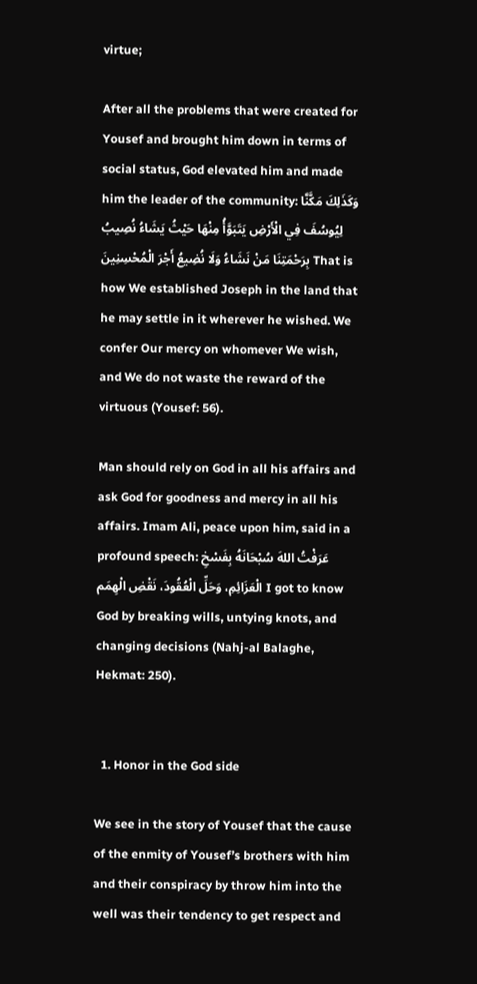virtue;

After all the problems that were created for Yousef and brought him down in terms of social status, God elevated him and made him the leader of the community: وَكَذَلِكَ مَكَّنَّا لِيُوسُفَ فِي الْأَرْضِ يَتَبَوَّأُ مِنْهَا حَيْثُ يَشَاءُ نُصِيبُ بِرَحْمَتِنَا مَنْ نَشَاءُ وَلَا نُضِيعُ أَجْرَ الْمُحْسِنِينَ That is how We established Joseph in the land that he may settle in it wherever he wished. We confer Our mercy on whomever We wish, and We do not waste the reward of the virtuous (Yousef: 56).

Man should rely on God in all his affairs and ask God for goodness and mercy in all his affairs. Imam Ali, peace upon him, said in a profound speech: عَرَفْتُ اللهَ سُبْحَانَهُ بِفَسْخِ الْعَزَائِمِ، وَحَلِّ الْعُقُودَ، نَقْضِ الْهِمَم I got to know God by breaking wills, untying knots, and changing decisions (Nahj-al Balaghe, Hekmat: 250).


  1. Honor in the God side

We see in the story of Yousef that the cause of the enmity of Yousef’s brothers with him and their conspiracy by throw him into the well was their tendency to get respect and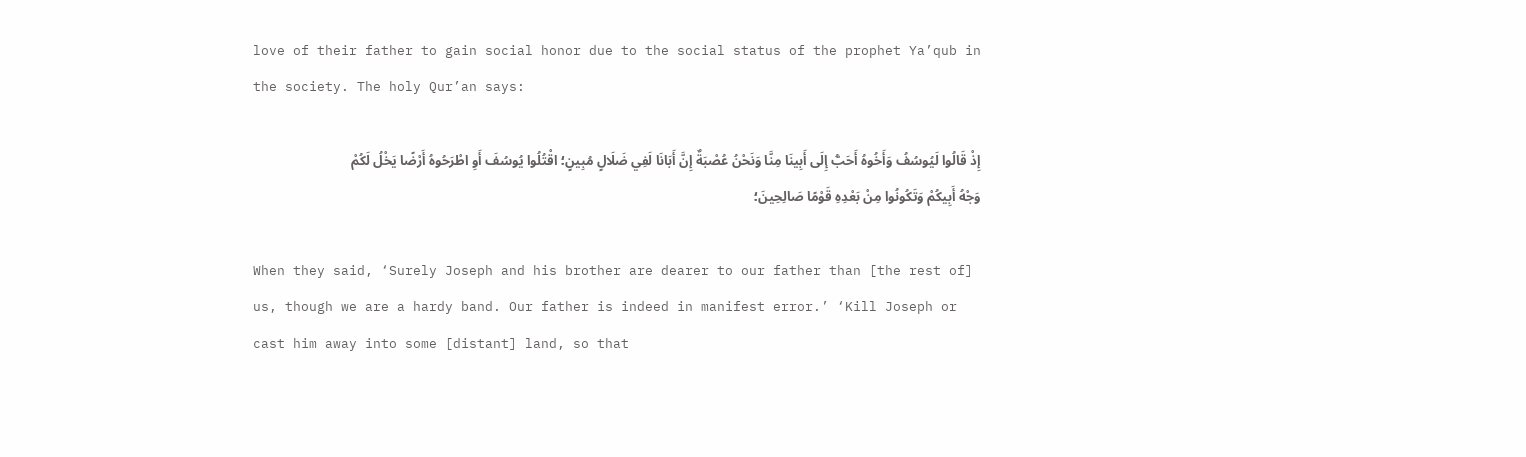love of their father to gain social honor due to the social status of the prophet Ya’qub in the society. The holy Qur’an says:

إِذْ قَالُوا لَيُوسُفُ وَأَخُوهُ أَحَبُّ إِلَى أَبِينَا مِنَّا وَنَحْنُ عُصْبَةٌ إِنَّ أَبَانَا لَفِي ضَلَالٍ مُبِينٍ؛ اقْتُلُوا يُوسُفَ أَوِ اطْرَحُوهُ أَرْضًا يَخْلُ لَكُمْ وَجْهُ أَبِيكُمْ وَتَكُونُوا مِنْ بَعْدِهِ قَوْمًا صَالِحِينَ؛

When they said, ‘Surely Joseph and his brother are dearer to our father than [the rest of] us, though we are a hardy band. Our father is indeed in manifest error.’ ‘Kill Joseph or cast him away into some [distant] land, so that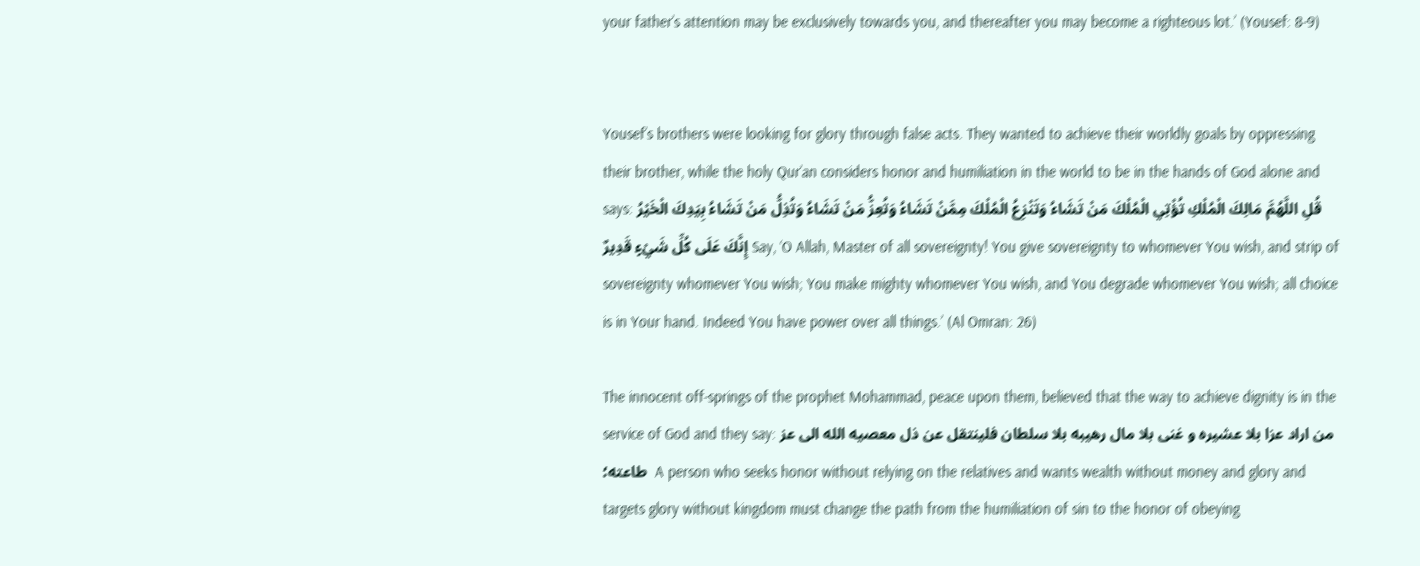your father’s attention may be exclusively towards you, and thereafter you may become a righteous lot.’ (Yousef: 8-9)


Yousef’s brothers were looking for glory through false acts. They wanted to achieve their worldly goals by oppressing their brother, while the holy Qur’an considers honor and humiliation in the world to be in the hands of God alone and says: قُلِ اللَّهُمَّ مَالِكَ الْمُلْكِ تُؤْتِي الْمُلْكَ مَنْ تَشَاءُ وَتَنْزِعُ الْمُلْكَ مِمَّنْ تَشَاءُ وَتُعِزُّ مَنْ تَشَاءُ وَتُذِلُّ مَنْ تَشَاءُ بِيَدِكَ الْخَيْرُ إِنَّكَ عَلَى كُلِّ شَيْءٍ قَدِيرٌ Say, ‘O Allah, Master of all sovereignty! You give sovereignty to whomever You wish, and strip of sovereignty whomever You wish; You make mighty whomever You wish, and You degrade whomever You wish; all choice is in Your hand. Indeed You have power over all things.’ (Al Omran: 26)

The innocent off-springs of the prophet Mohammad, peace upon them, believed that the way to achieve dignity is in the service of God and they say: من اراد عزا بلا عشیره و غنی بلا مال رهیبه بلا سلطان فلینتقل عن ذل معصیه الله الی عز طاعته؛  A person who seeks honor without relying on the relatives and wants wealth without money and glory and targets glory without kingdom must change the path from the humiliation of sin to the honor of obeying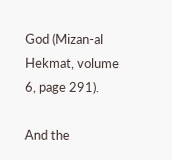God (Mizan-al Hekmat, volume 6, page 291).

And the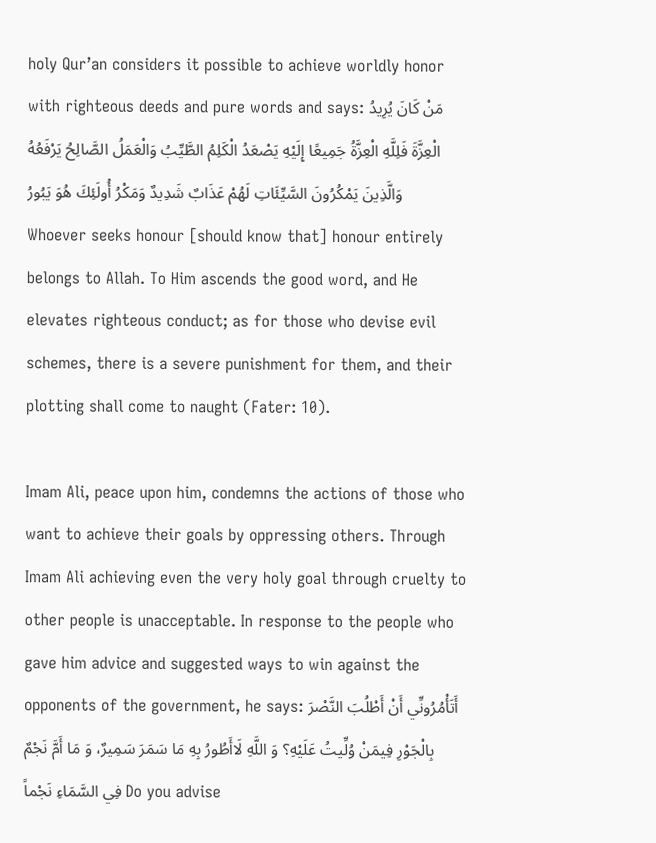holy Qur’an considers it possible to achieve worldly honor with righteous deeds and pure words and says: مَنْ كَانَ يُرِيدُ الْعِزَّةَ فَلِلَّهِ الْعِزَّةُ جَمِيعًا إِلَيْهِ يَصْعَدُ الْكَلِمُ الطَّيِّبُ وَالْعَمَلُ الصَّالِحُ يَرْفَعُهُ وَالَّذِينَ يَمْكُرُونَ السَّيِّئَاتِ لَهُمْ عَذَابٌ شَدِيدٌ وَمَكْرُ أُولَئِكَ هُوَ يَبُورُ Whoever seeks honour [should know that] honour entirely belongs to Allah. To Him ascends the good word, and He elevates righteous conduct; as for those who devise evil schemes, there is a severe punishment for them, and their plotting shall come to naught (Fater: 10).

Imam Ali, peace upon him, condemns the actions of those who want to achieve their goals by oppressing others. Through Imam Ali achieving even the very holy goal through cruelty to other people is unacceptable. In response to the people who gave him advice and suggested ways to win against the opponents of the government, he says: أَتَأْمُرُونِّي أَنْ أَطْلُبَ النَّصْرَ بِالْجَوْرِ فِيمَنْ وُلِّيتُ عَلَيْهِ؟ وَ اللَّهِ لَاأَطُورُ بِهِ مَا سَمَرَ سَمِيرٌ، وَ مَا أَمَّ نَجْمٌ فِي السَّمَاءِ نَجْماً Do you advise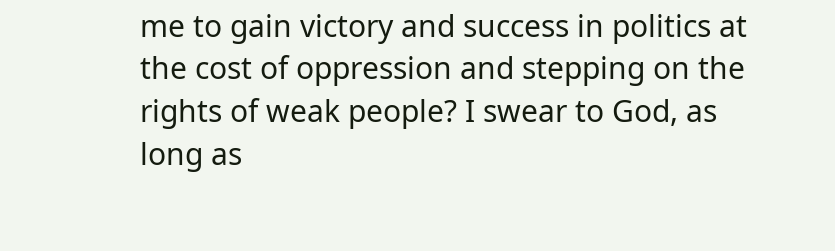me to gain victory and success in politics at the cost of oppression and stepping on the rights of weak people? I swear to God, as long as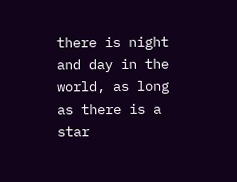there is night and day in the world, as long as there is a star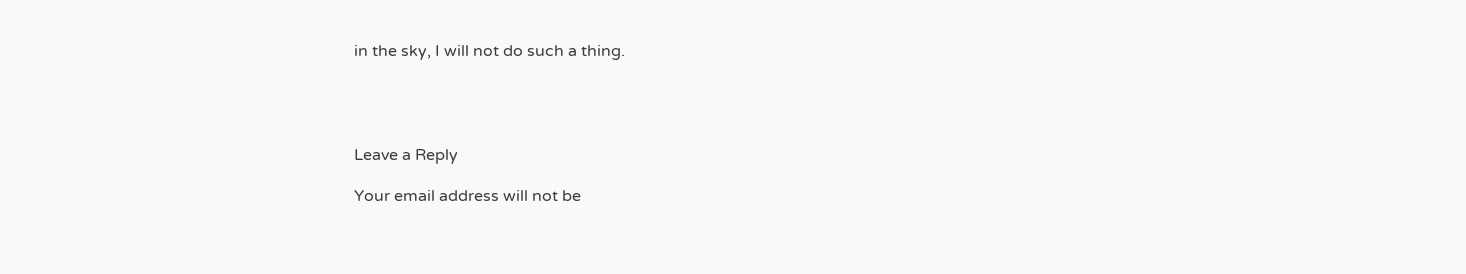in the sky, I will not do such a thing.




Leave a Reply

Your email address will not be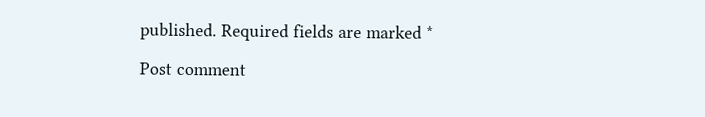published. Required fields are marked *

Post comment